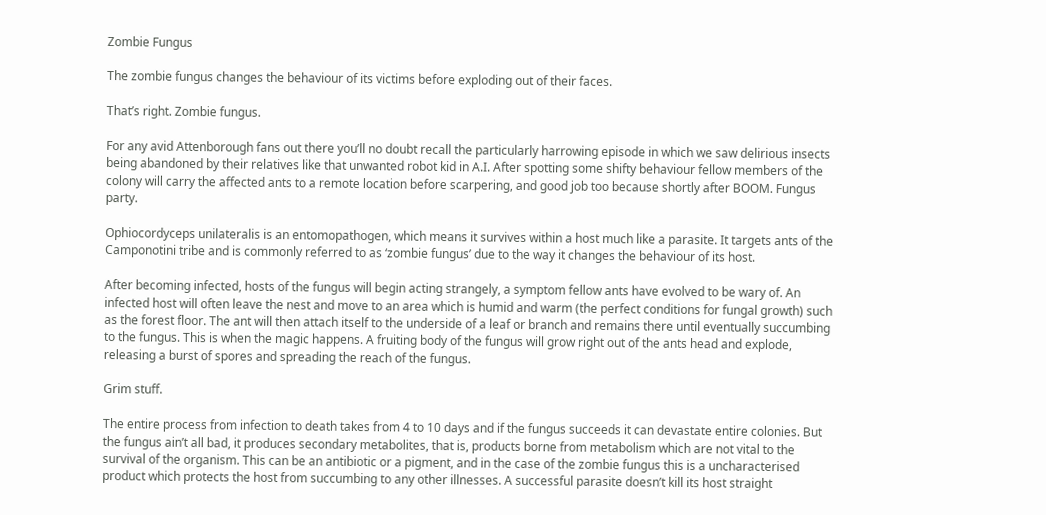Zombie Fungus

The zombie fungus changes the behaviour of its victims before exploding out of their faces.

That’s right. Zombie fungus.

For any avid Attenborough fans out there you’ll no doubt recall the particularly harrowing episode in which we saw delirious insects being abandoned by their relatives like that unwanted robot kid in A.I. After spotting some shifty behaviour fellow members of the colony will carry the affected ants to a remote location before scarpering, and good job too because shortly after BOOM. Fungus party.

Ophiocordyceps unilateralis is an entomopathogen, which means it survives within a host much like a parasite. It targets ants of the Camponotini tribe and is commonly referred to as ‘zombie fungus’ due to the way it changes the behaviour of its host.

After becoming infected, hosts of the fungus will begin acting strangely, a symptom fellow ants have evolved to be wary of. An infected host will often leave the nest and move to an area which is humid and warm (the perfect conditions for fungal growth) such as the forest floor. The ant will then attach itself to the underside of a leaf or branch and remains there until eventually succumbing to the fungus. This is when the magic happens. A fruiting body of the fungus will grow right out of the ants head and explode, releasing a burst of spores and spreading the reach of the fungus.

Grim stuff.

The entire process from infection to death takes from 4 to 10 days and if the fungus succeeds it can devastate entire colonies. But the fungus ain’t all bad, it produces secondary metabolites, that is, products borne from metabolism which are not vital to the survival of the organism. This can be an antibiotic or a pigment, and in the case of the zombie fungus this is a uncharacterised product which protects the host from succumbing to any other illnesses. A successful parasite doesn’t kill its host straight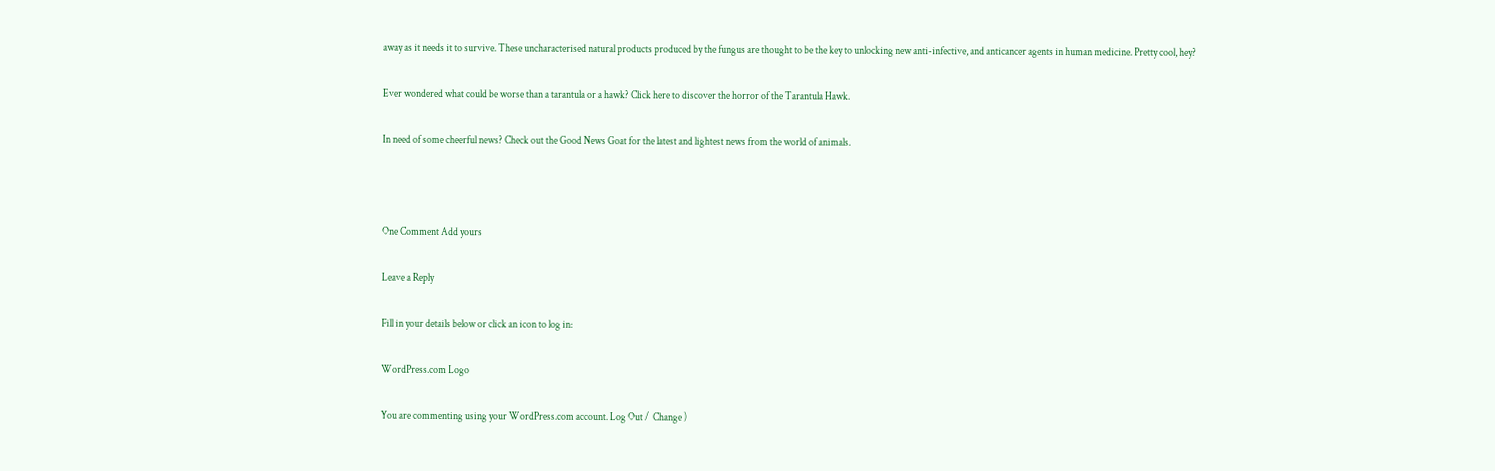away as it needs it to survive. These uncharacterised natural products produced by the fungus are thought to be the key to unlocking new anti-infective, and anticancer agents in human medicine. Pretty cool, hey?

Ever wondered what could be worse than a tarantula or a hawk? Click here to discover the horror of the Tarantula Hawk.

In need of some cheerful news? Check out the Good News Goat for the latest and lightest news from the world of animals.



One Comment Add yours

Leave a Reply

Fill in your details below or click an icon to log in:

WordPress.com Logo

You are commenting using your WordPress.com account. Log Out /  Change )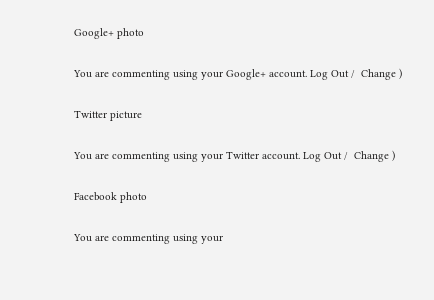Google+ photo

You are commenting using your Google+ account. Log Out /  Change )

Twitter picture

You are commenting using your Twitter account. Log Out /  Change )

Facebook photo

You are commenting using your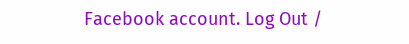Facebook account. Log Out /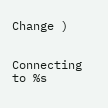Change )


Connecting to %s